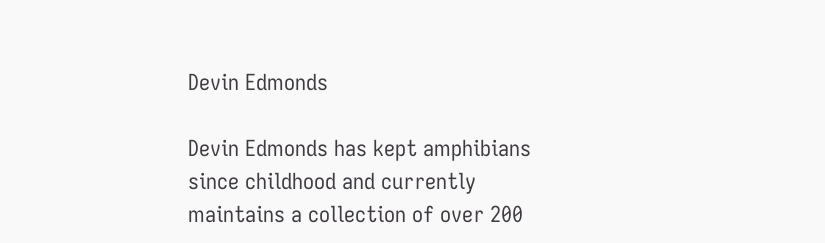Devin Edmonds

Devin Edmonds has kept amphibians since childhood and currently maintains a collection of over 200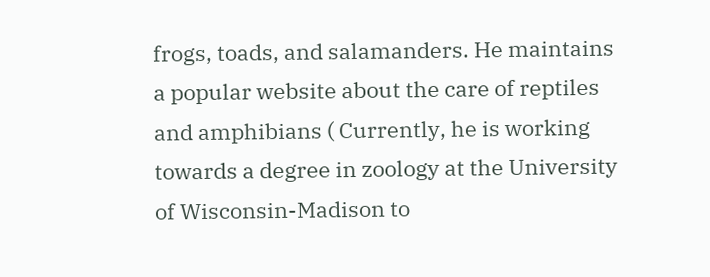frogs, toads, and salamanders. He maintains a popular website about the care of reptiles and amphibians ( Currently, he is working towards a degree in zoology at the University of Wisconsin-Madison to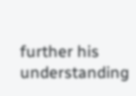further his understanding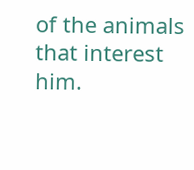of the animals that interest him.